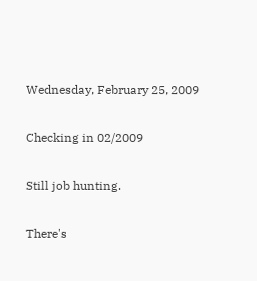Wednesday, February 25, 2009

Checking in 02/2009

Still job hunting.

There's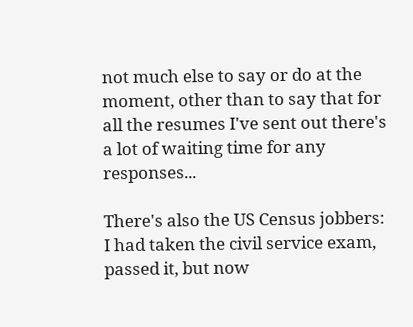not much else to say or do at the moment, other than to say that for all the resumes I've sent out there's a lot of waiting time for any responses...

There's also the US Census jobbers: I had taken the civil service exam, passed it, but now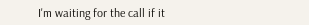I'm waiting for the call if it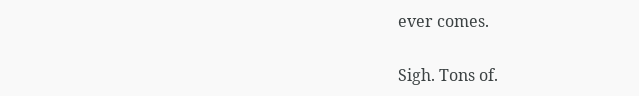ever comes.

Sigh. Tons of.